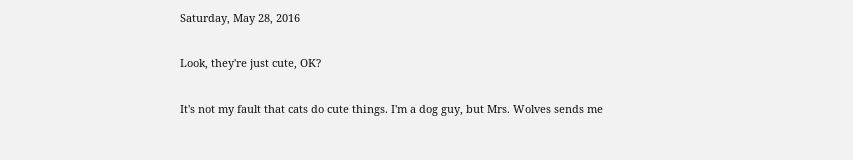Saturday, May 28, 2016

Look, they're just cute, OK?

It's not my fault that cats do cute things. I'm a dog guy, but Mrs. Wolves sends me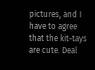pictures, and I have to agree that the kit-tays are cute. Deal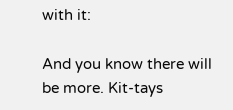with it:

And you know there will be more. Kit-tays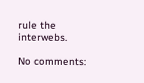rule the interwebs.

No comments: